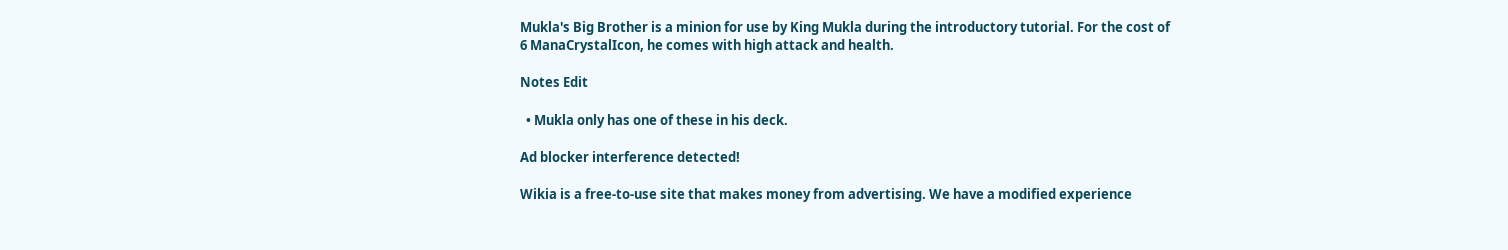Mukla's Big Brother is a minion for use by King Mukla during the introductory tutorial. For the cost of 6 ManaCrystalIcon, he comes with high attack and health.

Notes Edit

  • Mukla only has one of these in his deck.

Ad blocker interference detected!

Wikia is a free-to-use site that makes money from advertising. We have a modified experience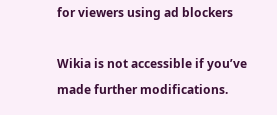for viewers using ad blockers

Wikia is not accessible if you’ve made further modifications.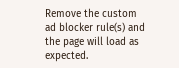Remove the custom ad blocker rule(s) and the page will load as expected.